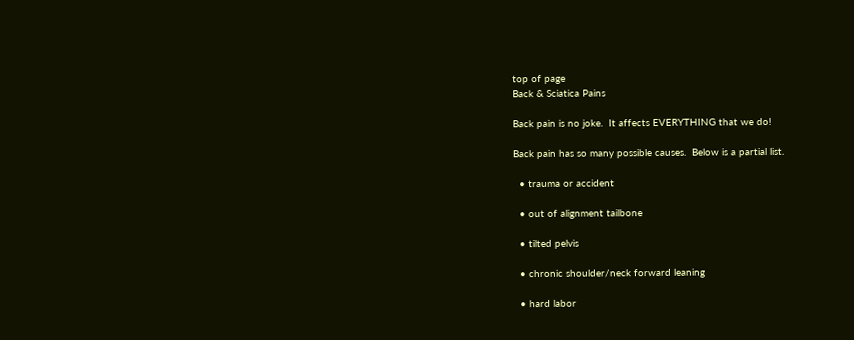top of page
Back & Sciatica Pains

Back pain is no joke.  It affects EVERYTHING that we do!

Back pain has so many possible causes.  Below is a partial list.

  • trauma or accident

  • out of alignment tailbone

  • tilted pelvis

  • chronic shoulder/neck forward leaning

  • hard labor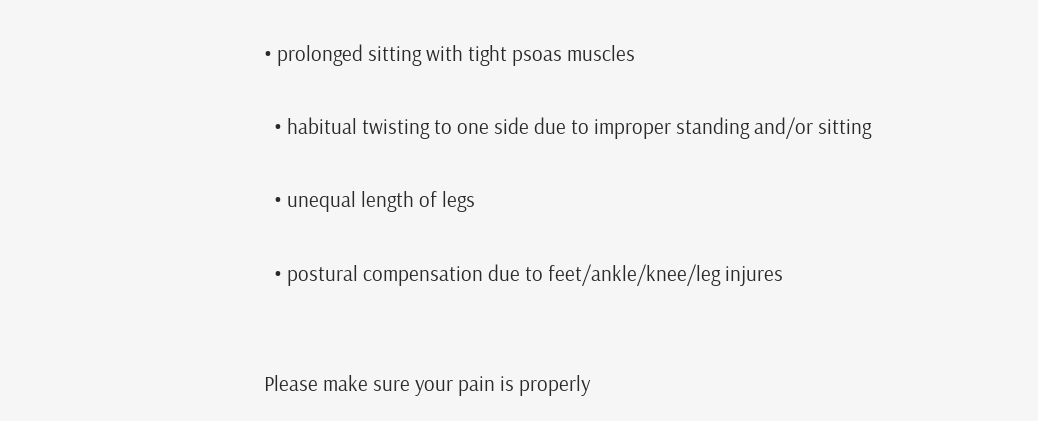• prolonged sitting with tight psoas muscles

  • habitual twisting to one side due to improper standing and/or sitting

  • unequal length of legs

  • postural compensation due to feet/ankle/knee/leg injures


Please make sure your pain is properly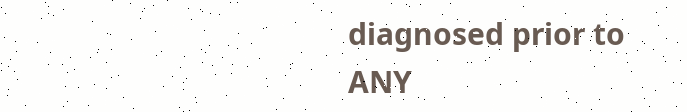diagnosed prior to ANY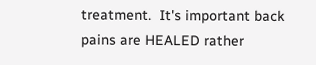treatment.  It's important back pains are HEALED rather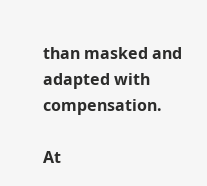than masked and adapted with compensation.

At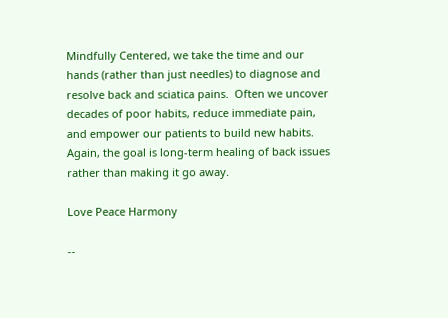Mindfully Centered, we take the time and our hands (rather than just needles) to diagnose and resolve back and sciatica pains.  Often we uncover decades of poor habits, reduce immediate pain, and empower our patients to build new habits.  Again, the goal is long-term healing of back issues rather than making it go away.

Love Peace Harmony

--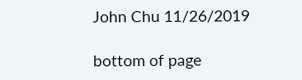John Chu 11/26/2019

bottom of page